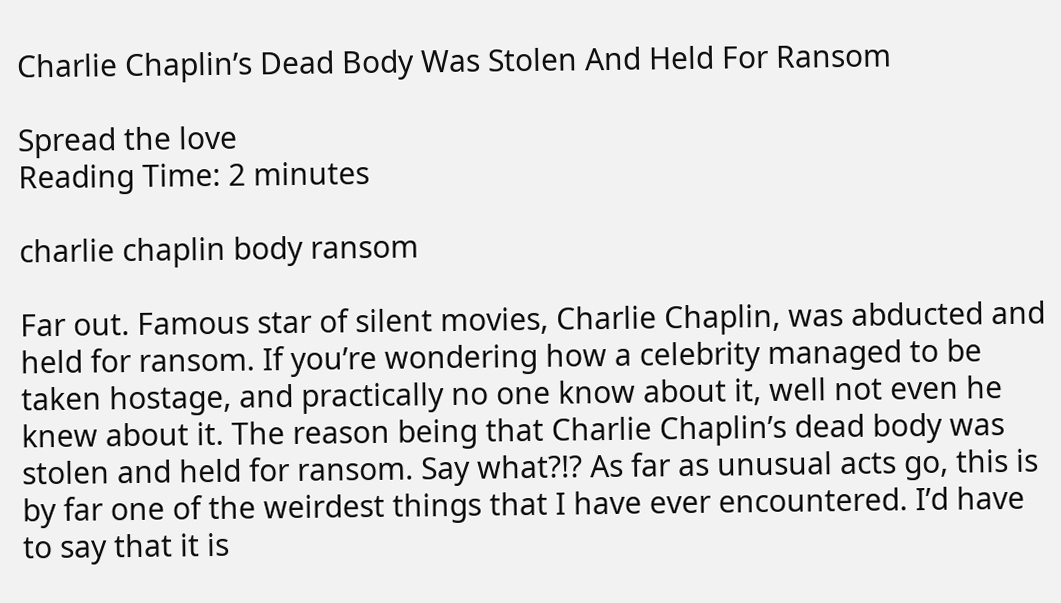Charlie Chaplin’s Dead Body Was Stolen And Held For Ransom

Spread the love
Reading Time: 2 minutes

charlie chaplin body ransom

Far out. Famous star of silent movies, Charlie Chaplin, was abducted and held for ransom. If you’re wondering how a celebrity managed to be taken hostage, and practically no one know about it, well not even he knew about it. The reason being that Charlie Chaplin’s dead body was stolen and held for ransom. Say what?!? As far as unusual acts go, this is by far one of the weirdest things that I have ever encountered. I’d have to say that it is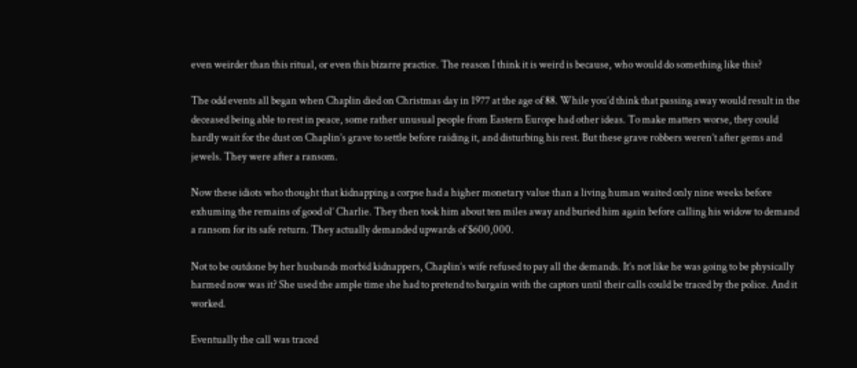even weirder than this ritual, or even this bizarre practice. The reason I think it is weird is because, who would do something like this?

The odd events all began when Chaplin died on Christmas day in 1977 at the age of 88. While you’d think that passing away would result in the deceased being able to rest in peace, some rather unusual people from Eastern Europe had other ideas. To make matters worse, they could hardly wait for the dust on Chaplin’s grave to settle before raiding it, and disturbing his rest. But these grave robbers weren’t after gems and jewels. They were after a ransom.

Now these idiots who thought that kidnapping a corpse had a higher monetary value than a living human waited only nine weeks before exhuming the remains of good ol’ Charlie. They then took him about ten miles away and buried him again before calling his widow to demand a ransom for its safe return. They actually demanded upwards of $600,000.

Not to be outdone by her husbands morbid kidnappers, Chaplin’s wife refused to pay all the demands. It’s not like he was going to be physically harmed now was it? She used the ample time she had to pretend to bargain with the captors until their calls could be traced by the police. And it worked.

Eventually the call was traced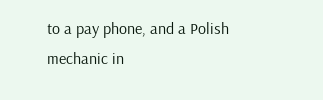to a pay phone, and a Polish mechanic in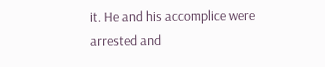it. He and his accomplice were arrested and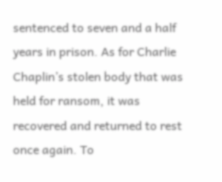sentenced to seven and a half years in prison. As for Charlie Chaplin’s stolen body that was held for ransom, it was recovered and returned to rest once again. To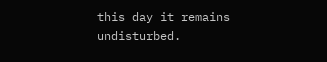this day it remains undisturbed.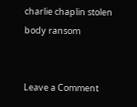charlie chaplin stolen body ransom


Leave a Comment